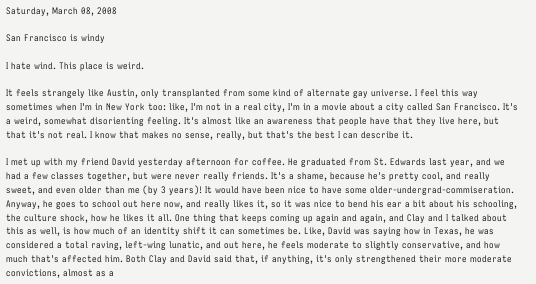Saturday, March 08, 2008

San Francisco is windy

I hate wind. This place is weird.

It feels strangely like Austin, only transplanted from some kind of alternate gay universe. I feel this way sometimes when I'm in New York too: like, I'm not in a real city, I'm in a movie about a city called San Francisco. It's a weird, somewhat disorienting feeling. It's almost like an awareness that people have that they live here, but that it's not real. I know that makes no sense, really, but that's the best I can describe it.

I met up with my friend David yesterday afternoon for coffee. He graduated from St. Edwards last year, and we had a few classes together, but were never really friends. It's a shame, because he's pretty cool, and really sweet, and even older than me (by 3 years)! It would have been nice to have some older-undergrad-commiseration. Anyway, he goes to school out here now, and really likes it, so it was nice to bend his ear a bit about his schooling, the culture shock, how he likes it all. One thing that keeps coming up again and again, and Clay and I talked about this as well, is how much of an identity shift it can sometimes be. Like, David was saying how in Texas, he was considered a total raving, left-wing lunatic, and out here, he feels moderate to slightly conservative, and how much that's affected him. Both Clay and David said that, if anything, it's only strengthened their more moderate convictions, almost as a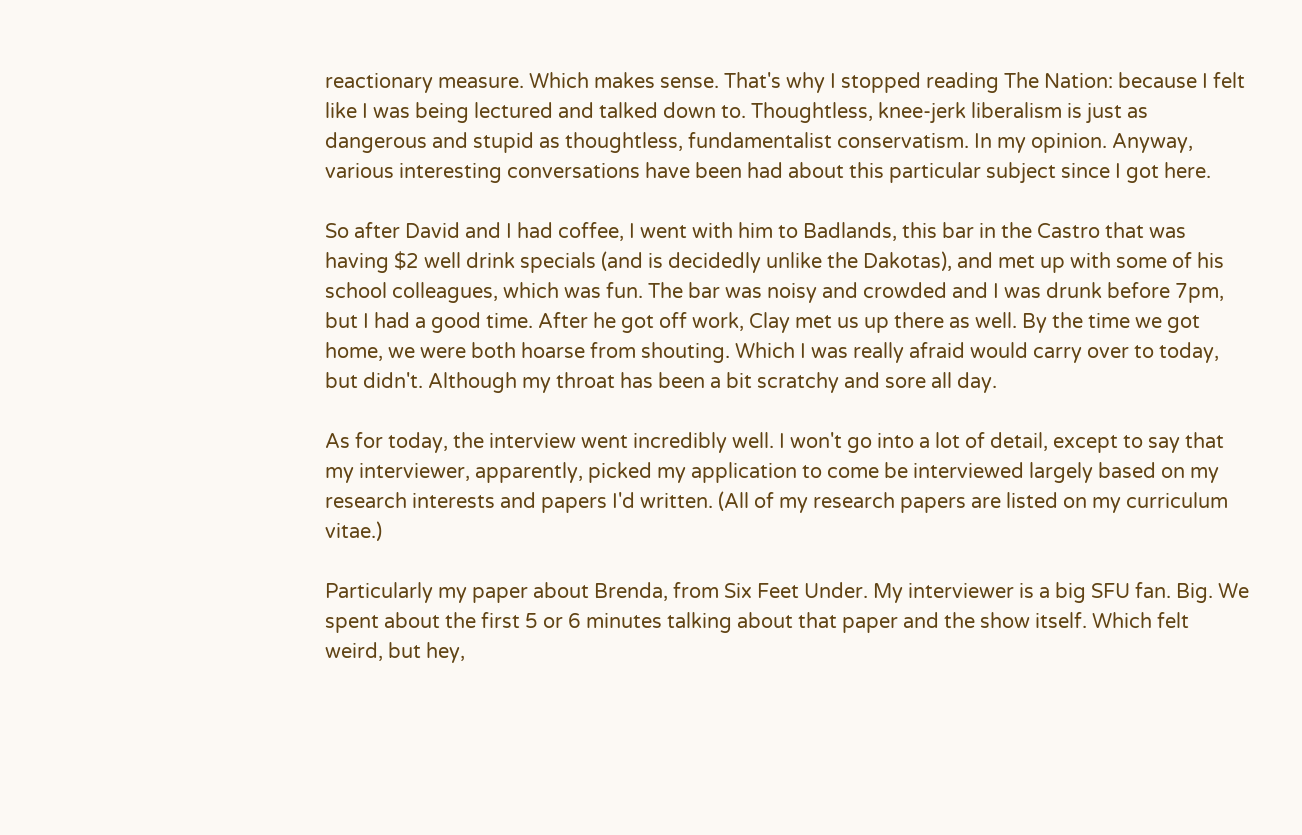reactionary measure. Which makes sense. That's why I stopped reading The Nation: because I felt like I was being lectured and talked down to. Thoughtless, knee-jerk liberalism is just as dangerous and stupid as thoughtless, fundamentalist conservatism. In my opinion. Anyway, various interesting conversations have been had about this particular subject since I got here.

So after David and I had coffee, I went with him to Badlands, this bar in the Castro that was having $2 well drink specials (and is decidedly unlike the Dakotas), and met up with some of his school colleagues, which was fun. The bar was noisy and crowded and I was drunk before 7pm, but I had a good time. After he got off work, Clay met us up there as well. By the time we got home, we were both hoarse from shouting. Which I was really afraid would carry over to today, but didn't. Although my throat has been a bit scratchy and sore all day.

As for today, the interview went incredibly well. I won't go into a lot of detail, except to say that my interviewer, apparently, picked my application to come be interviewed largely based on my research interests and papers I'd written. (All of my research papers are listed on my curriculum vitae.)

Particularly my paper about Brenda, from Six Feet Under. My interviewer is a big SFU fan. Big. We spent about the first 5 or 6 minutes talking about that paper and the show itself. Which felt weird, but hey,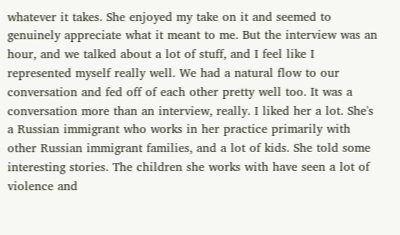whatever it takes. She enjoyed my take on it and seemed to genuinely appreciate what it meant to me. But the interview was an hour, and we talked about a lot of stuff, and I feel like I represented myself really well. We had a natural flow to our conversation and fed off of each other pretty well too. It was a conversation more than an interview, really. I liked her a lot. She's a Russian immigrant who works in her practice primarily with other Russian immigrant families, and a lot of kids. She told some interesting stories. The children she works with have seen a lot of violence and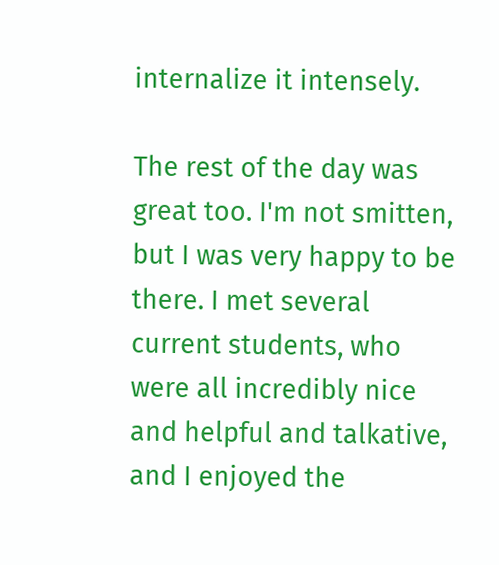internalize it intensely.

The rest of the day was great too. I'm not smitten, but I was very happy to be there. I met several current students, who were all incredibly nice and helpful and talkative, and I enjoyed the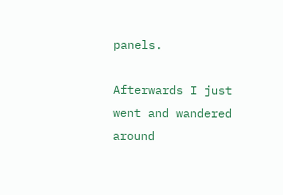panels.

Afterwards I just went and wandered around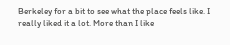Berkeley for a bit to see what the place feels like. I really liked it a lot. More than I like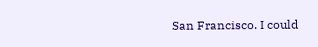San Francisco. I could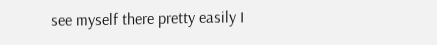see myself there pretty easily I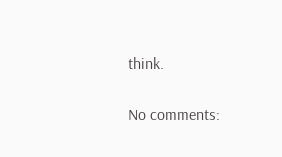think.

No comments: